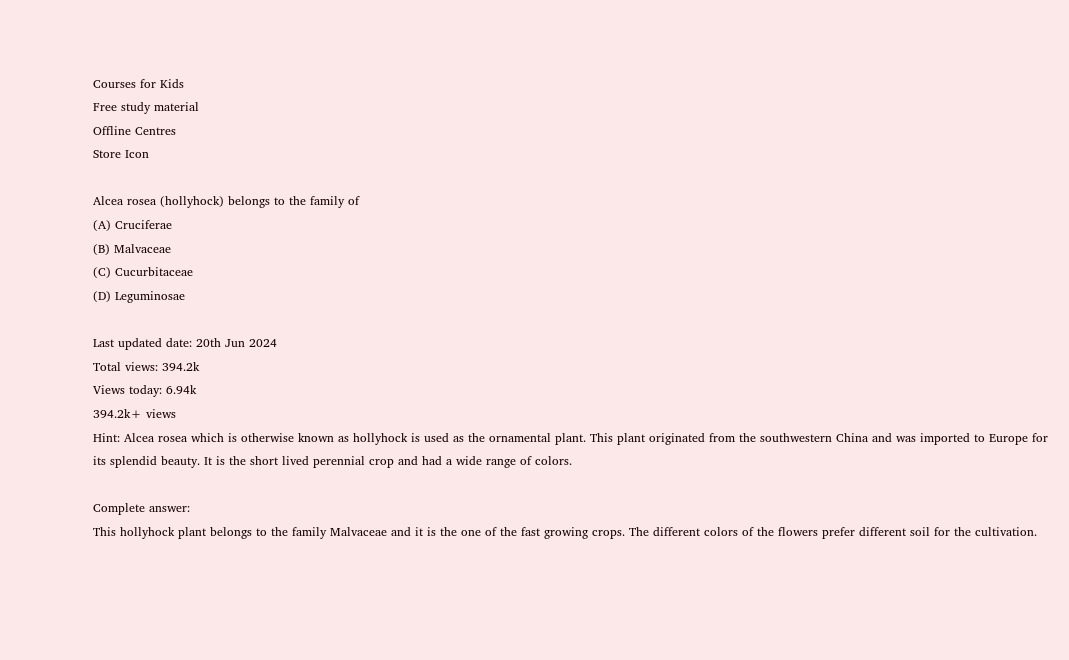Courses for Kids
Free study material
Offline Centres
Store Icon

Alcea rosea (hollyhock) belongs to the family of
(A) Cruciferae
(B) Malvaceae
(C) Cucurbitaceae
(D) Leguminosae

Last updated date: 20th Jun 2024
Total views: 394.2k
Views today: 6.94k
394.2k+ views
Hint: Alcea rosea which is otherwise known as hollyhock is used as the ornamental plant. This plant originated from the southwestern China and was imported to Europe for its splendid beauty. It is the short lived perennial crop and had a wide range of colors.

Complete answer:
This hollyhock plant belongs to the family Malvaceae and it is the one of the fast growing crops. The different colors of the flowers prefer different soil for the cultivation.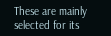These are mainly selected for its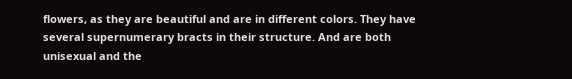flowers, as they are beautiful and are in different colors. They have several supernumerary bracts in their structure. And are both unisexual and the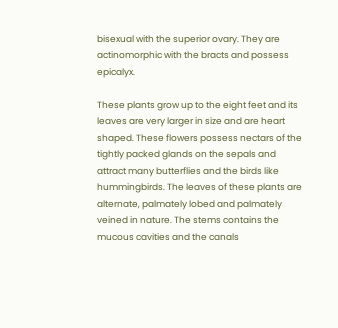bisexual with the superior ovary. They are actinomorphic with the bracts and possess epicalyx.

These plants grow up to the eight feet and its leaves are very larger in size and are heart shaped. These flowers possess nectars of the tightly packed glands on the sepals and attract many butterflies and the birds like hummingbirds. The leaves of these plants are alternate, palmately lobed and palmately veined in nature. The stems contains the mucous cavities and the canals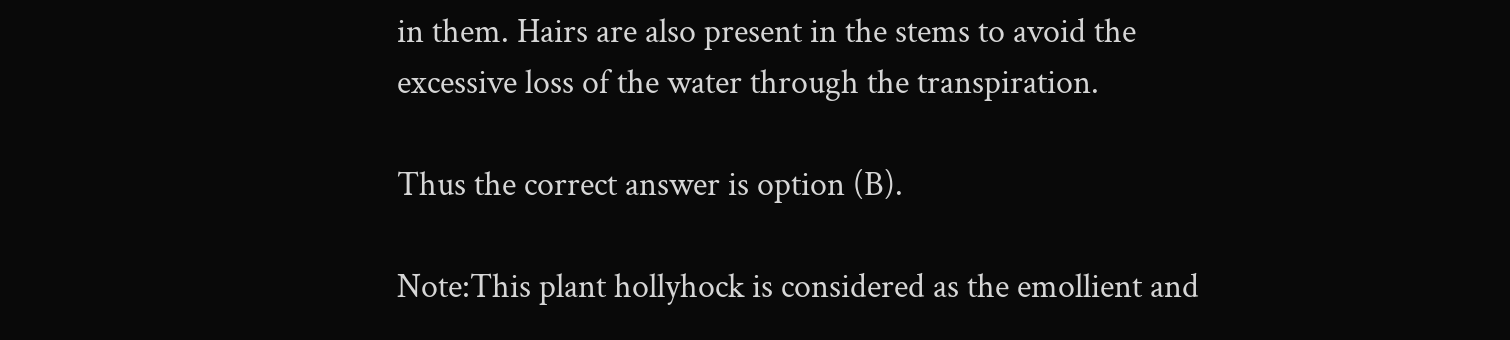in them. Hairs are also present in the stems to avoid the excessive loss of the water through the transpiration.

Thus the correct answer is option (B).

Note:This plant hollyhock is considered as the emollient and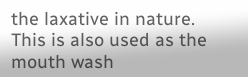the laxative in nature. This is also used as the mouth wash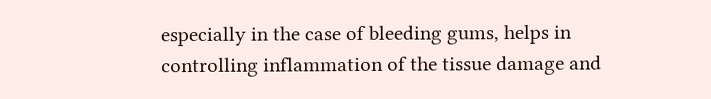especially in the case of bleeding gums, helps in controlling inflammation of the tissue damage and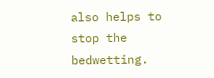also helps to stop the bedwetting.